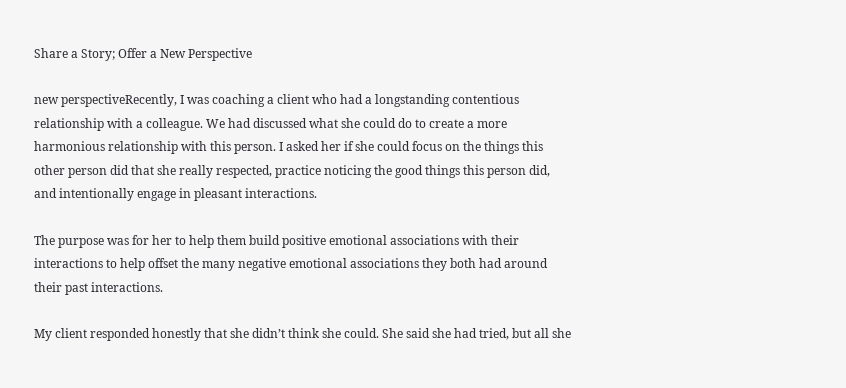Share a Story; Offer a New Perspective

new perspectiveRecently, I was coaching a client who had a longstanding contentious relationship with a colleague. We had discussed what she could do to create a more harmonious relationship with this person. I asked her if she could focus on the things this other person did that she really respected, practice noticing the good things this person did, and intentionally engage in pleasant interactions.

The purpose was for her to help them build positive emotional associations with their interactions to help offset the many negative emotional associations they both had around their past interactions.

My client responded honestly that she didn’t think she could. She said she had tried, but all she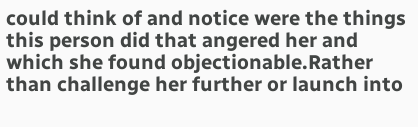could think of and notice were the things this person did that angered her and which she found objectionable.Rather than challenge her further or launch into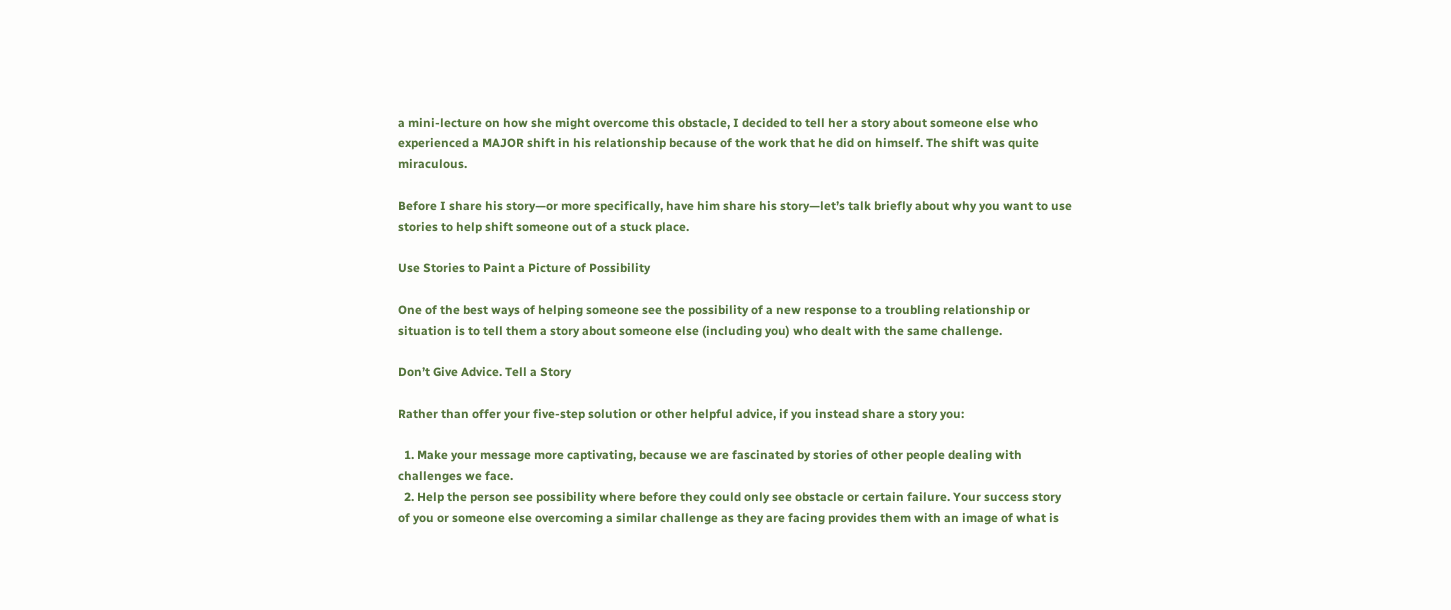a mini-lecture on how she might overcome this obstacle, I decided to tell her a story about someone else who experienced a MAJOR shift in his relationship because of the work that he did on himself. The shift was quite miraculous.

Before I share his story—or more specifically, have him share his story—let’s talk briefly about why you want to use stories to help shift someone out of a stuck place.

Use Stories to Paint a Picture of Possibility

One of the best ways of helping someone see the possibility of a new response to a troubling relationship or situation is to tell them a story about someone else (including you) who dealt with the same challenge.

Don’t Give Advice. Tell a Story

Rather than offer your five-step solution or other helpful advice, if you instead share a story you:

  1. Make your message more captivating, because we are fascinated by stories of other people dealing with challenges we face.
  2. Help the person see possibility where before they could only see obstacle or certain failure. Your success story of you or someone else overcoming a similar challenge as they are facing provides them with an image of what is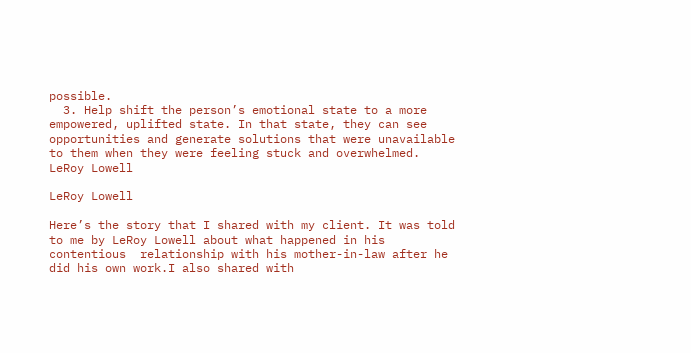possible.
  3. Help shift the person’s emotional state to a more empowered, uplifted state. In that state, they can see opportunities and generate solutions that were unavailable to them when they were feeling stuck and overwhelmed.
LeRoy Lowell

LeRoy Lowell

Here’s the story that I shared with my client. It was told to me by LeRoy Lowell about what happened in his contentious  relationship with his mother-in-law after he did his own work.I also shared with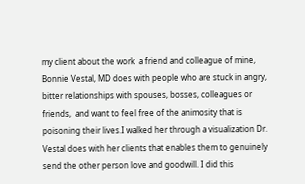my client about the work  a friend and colleague of mine, Bonnie Vestal, MD does with people who are stuck in angry, bitter relationships with spouses, bosses, colleagues or friends,  and want to feel free of the animosity that is poisoning their lives.I walked her through a visualization Dr. Vestal does with her clients that enables them to genuinely send the other person love and goodwill. I did this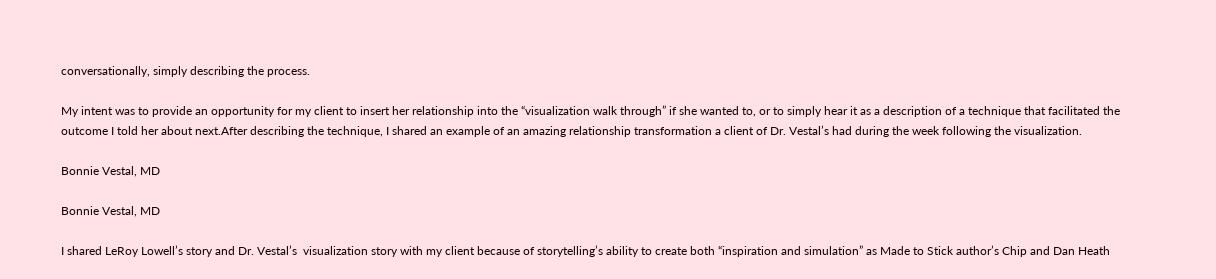conversationally, simply describing the process.

My intent was to provide an opportunity for my client to insert her relationship into the “visualization walk through” if she wanted to, or to simply hear it as a description of a technique that facilitated the outcome I told her about next.After describing the technique, I shared an example of an amazing relationship transformation a client of Dr. Vestal’s had during the week following the visualization.

Bonnie Vestal, MD

Bonnie Vestal, MD

I shared LeRoy Lowell’s story and Dr. Vestal’s  visualization story with my client because of storytelling’s ability to create both “inspiration and simulation” as Made to Stick author’s Chip and Dan Heath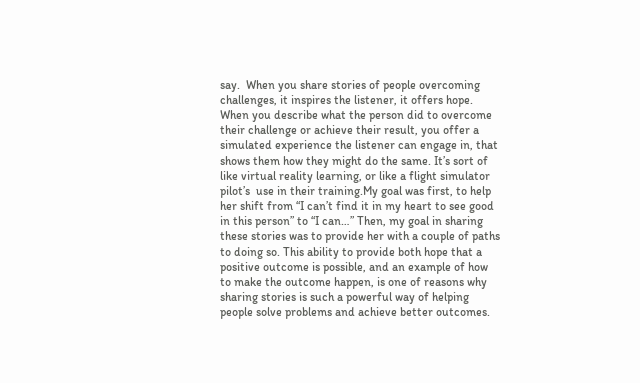say.  When you share stories of people overcoming challenges, it inspires the listener, it offers hope. When you describe what the person did to overcome their challenge or achieve their result, you offer a simulated experience the listener can engage in, that shows them how they might do the same. It’s sort of like virtual reality learning, or like a flight simulator pilot’s  use in their training.My goal was first, to help her shift from “I can’t find it in my heart to see good in this person” to “I can…” Then, my goal in sharing these stories was to provide her with a couple of paths to doing so. This ability to provide both hope that a positive outcome is possible, and an example of how to make the outcome happen, is one of reasons why sharing stories is such a powerful way of helping people solve problems and achieve better outcomes.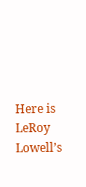Here is LeRoy Lowell’s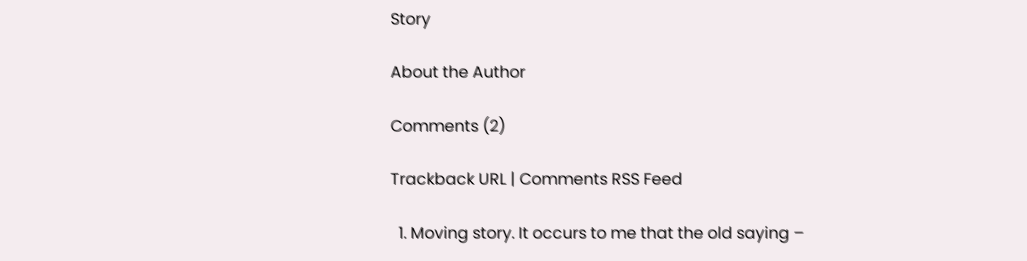Story

About the Author

Comments (2)

Trackback URL | Comments RSS Feed

  1. Moving story. It occurs to me that the old saying –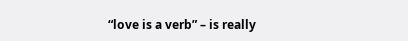“love is a verb” – is really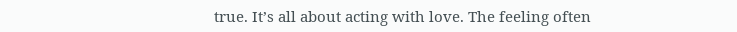true. It’s all about acting with love. The feeling often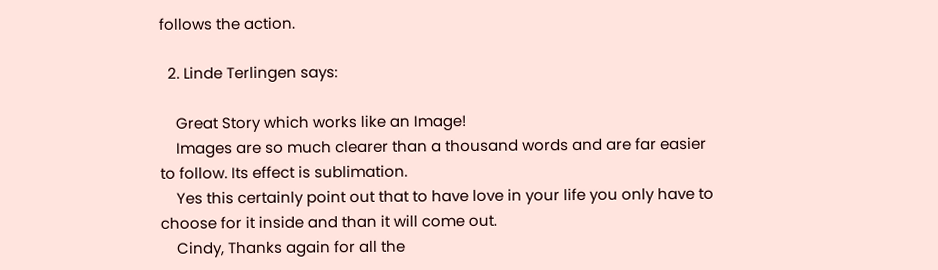follows the action.

  2. Linde Terlingen says:

    Great Story which works like an Image!
    Images are so much clearer than a thousand words and are far easier to follow. Its effect is sublimation.
    Yes this certainly point out that to have love in your life you only have to choose for it inside and than it will come out.
    Cindy, Thanks again for all the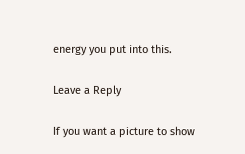energy you put into this.

Leave a Reply

If you want a picture to show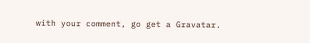with your comment, go get a Gravatar.